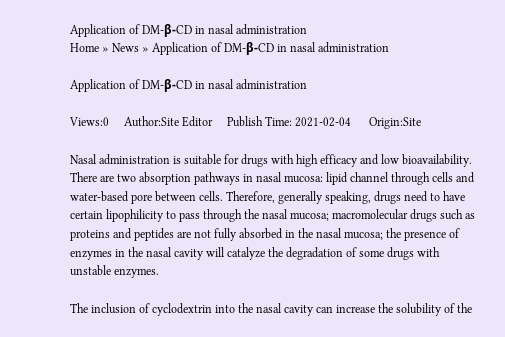Application of DM-β-CD in nasal administration
Home » News » Application of DM-β-CD in nasal administration

Application of DM-β-CD in nasal administration

Views:0     Author:Site Editor     Publish Time: 2021-02-04      Origin:Site

Nasal administration is suitable for drugs with high efficacy and low bioavailability. There are two absorption pathways in nasal mucosa: lipid channel through cells and water-based pore between cells. Therefore, generally speaking, drugs need to have certain lipophilicity to pass through the nasal mucosa; macromolecular drugs such as proteins and peptides are not fully absorbed in the nasal mucosa; the presence of enzymes in the nasal cavity will catalyze the degradation of some drugs with unstable enzymes.

The inclusion of cyclodextrin into the nasal cavity can increase the solubility of the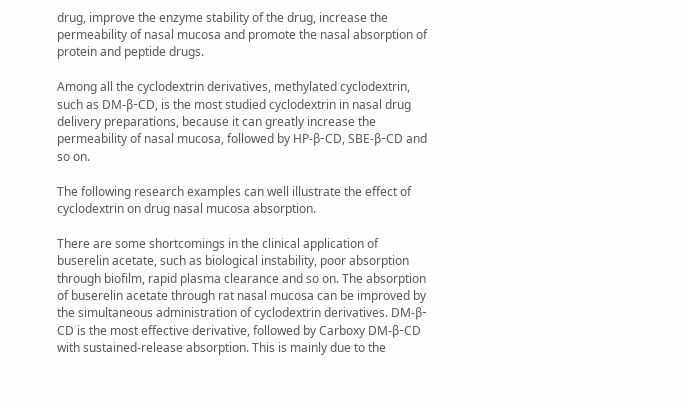drug, improve the enzyme stability of the drug, increase the permeability of nasal mucosa and promote the nasal absorption of protein and peptide drugs.

Among all the cyclodextrin derivatives, methylated cyclodextrin, such as DM-β-CD, is the most studied cyclodextrin in nasal drug delivery preparations, because it can greatly increase the permeability of nasal mucosa, followed by HP-β-CD, SBE-β-CD and so on.

The following research examples can well illustrate the effect of cyclodextrin on drug nasal mucosa absorption.

There are some shortcomings in the clinical application of buserelin acetate, such as biological instability, poor absorption through biofilm, rapid plasma clearance and so on. The absorption of buserelin acetate through rat nasal mucosa can be improved by the simultaneous administration of cyclodextrin derivatives. DM-β-CD is the most effective derivative, followed by Carboxy DM-β-CD with sustained-release absorption. This is mainly due to the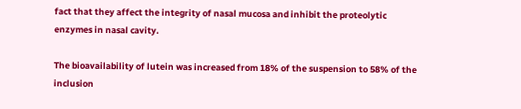fact that they affect the integrity of nasal mucosa and inhibit the proteolytic enzymes in nasal cavity.

The bioavailability of lutein was increased from 18% of the suspension to 58% of the inclusion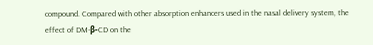compound. Compared with other absorption enhancers used in the nasal delivery system, the effect of DM-β-CD on the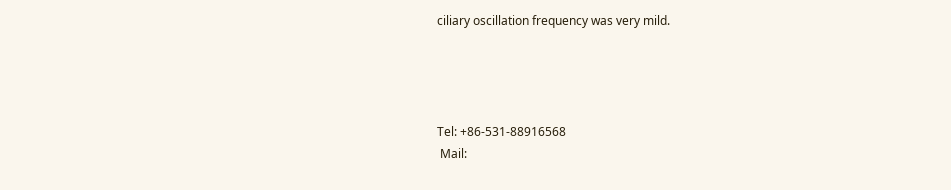ciliary oscillation frequency was very mild.




Tel: +86-531-88916568
 Mail: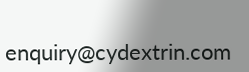enquiry@cydextrin.com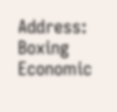Address: Boxing Economic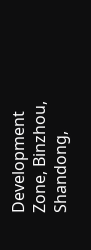Development Zone, Binzhou, Shandong,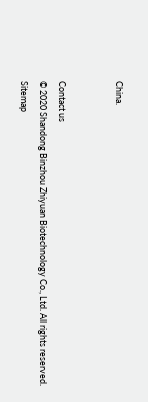China.


Contact us
© 2020 Shandong Binzhou Zhiyuan Biotechnology Co., Ltd. All rights reserved. Sitemap